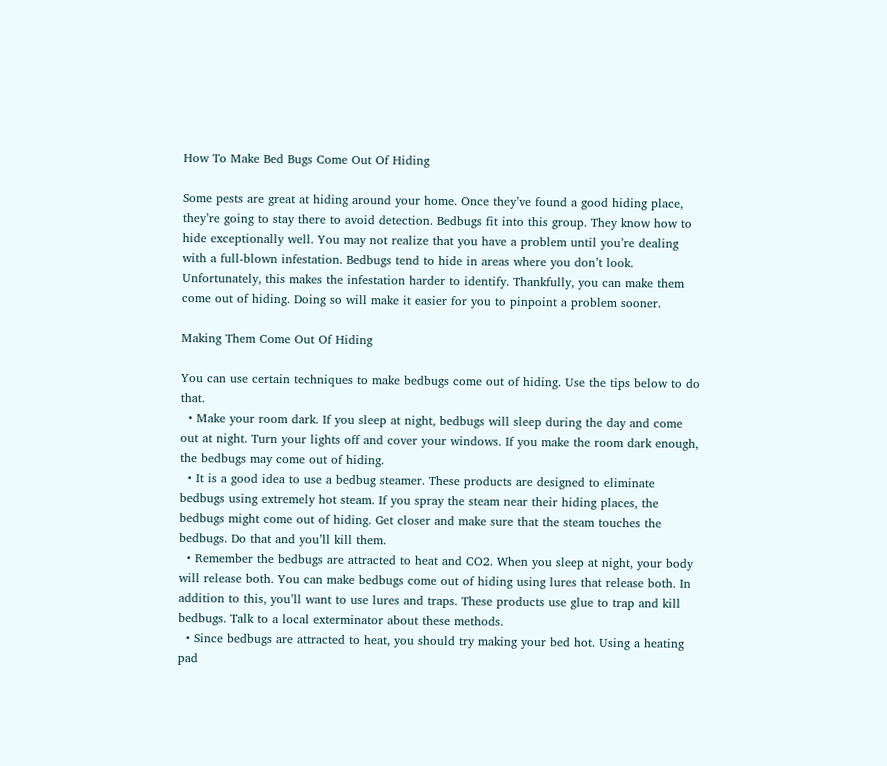How To Make Bed Bugs Come Out Of Hiding

Some pests are great at hiding around your home. Once they’ve found a good hiding place, they’re going to stay there to avoid detection. Bedbugs fit into this group. They know how to hide exceptionally well. You may not realize that you have a problem until you’re dealing with a full-blown infestation. Bedbugs tend to hide in areas where you don’t look. Unfortunately, this makes the infestation harder to identify. Thankfully, you can make them come out of hiding. Doing so will make it easier for you to pinpoint a problem sooner.

Making Them Come Out Of Hiding

You can use certain techniques to make bedbugs come out of hiding. Use the tips below to do that.
  • Make your room dark. If you sleep at night, bedbugs will sleep during the day and come out at night. Turn your lights off and cover your windows. If you make the room dark enough, the bedbugs may come out of hiding.
  • It is a good idea to use a bedbug steamer. These products are designed to eliminate bedbugs using extremely hot steam. If you spray the steam near their hiding places, the bedbugs might come out of hiding. Get closer and make sure that the steam touches the bedbugs. Do that and you’ll kill them.
  • Remember the bedbugs are attracted to heat and CO2. When you sleep at night, your body will release both. You can make bedbugs come out of hiding using lures that release both. In addition to this, you’ll want to use lures and traps. These products use glue to trap and kill bedbugs. Talk to a local exterminator about these methods.
  • Since bedbugs are attracted to heat, you should try making your bed hot. Using a heating pad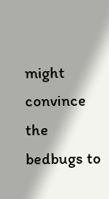might convince the bedbugs to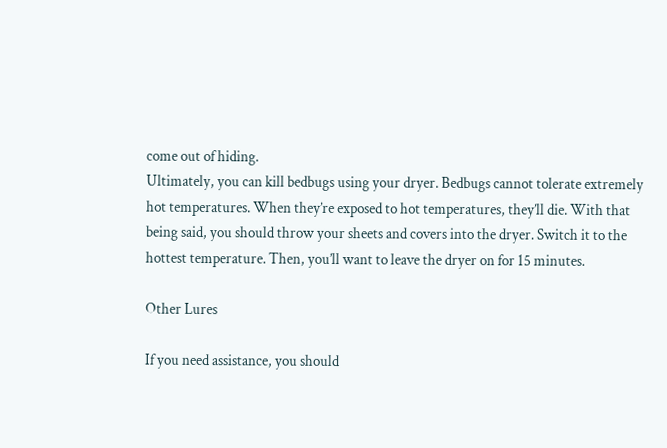come out of hiding.
Ultimately, you can kill bedbugs using your dryer. Bedbugs cannot tolerate extremely hot temperatures. When they’re exposed to hot temperatures, they’ll die. With that being said, you should throw your sheets and covers into the dryer. Switch it to the hottest temperature. Then, you’ll want to leave the dryer on for 15 minutes.

Other Lures

If you need assistance, you should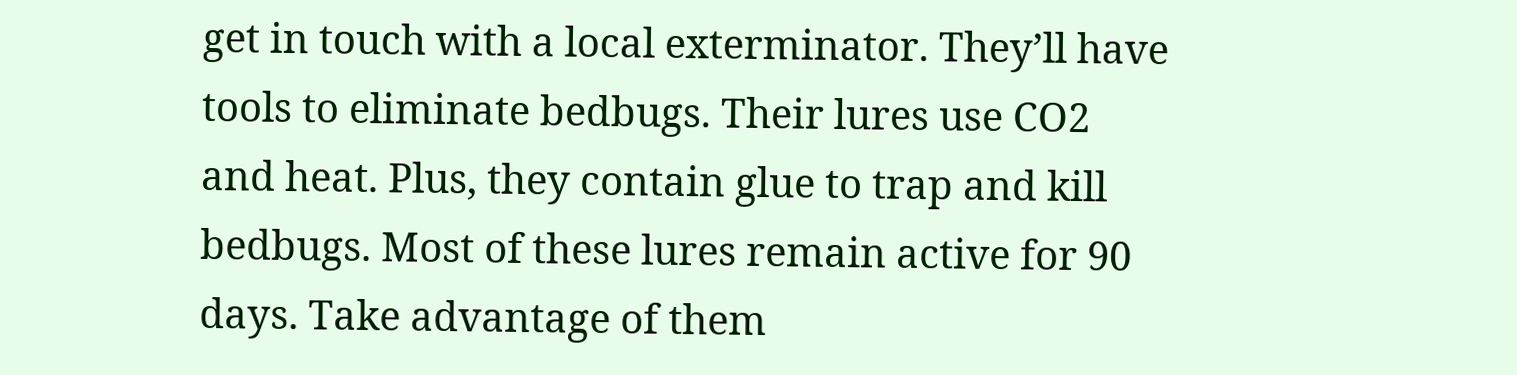get in touch with a local exterminator. They’ll have tools to eliminate bedbugs. Their lures use CO2 and heat. Plus, they contain glue to trap and kill bedbugs. Most of these lures remain active for 90 days. Take advantage of them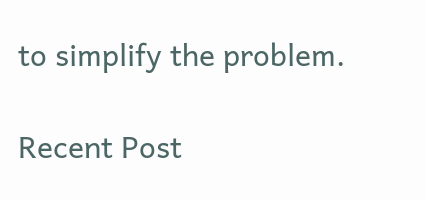to simplify the problem.

Recent Post